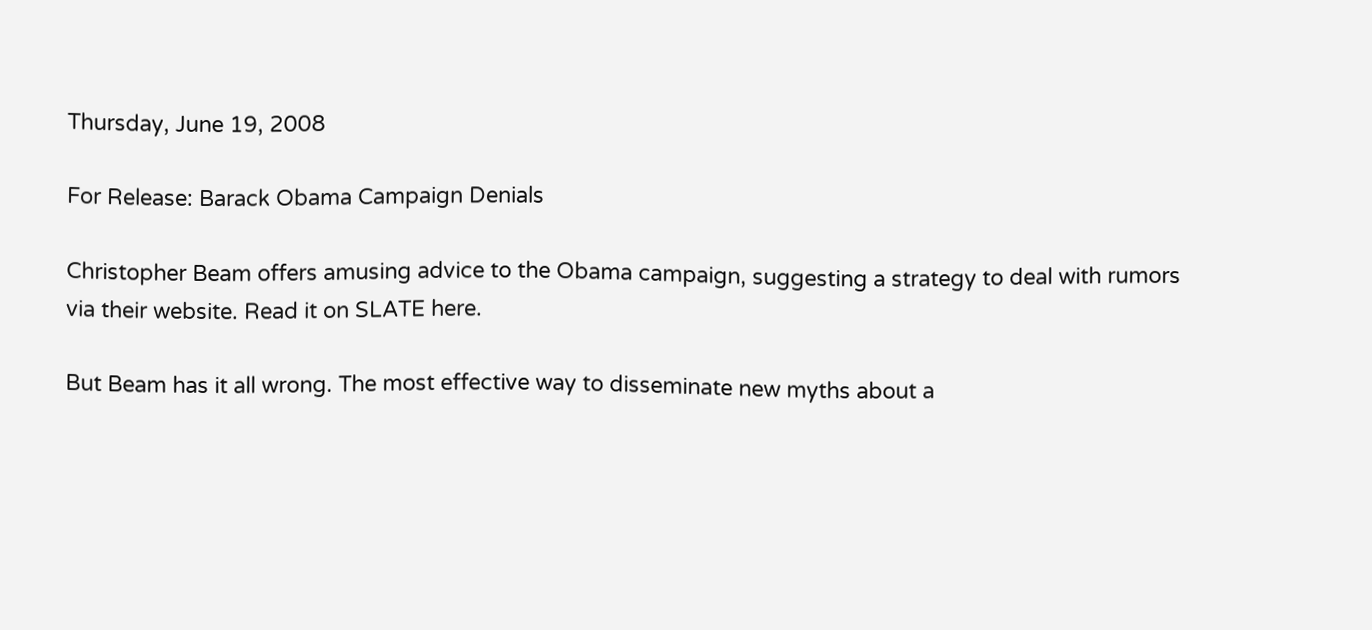Thursday, June 19, 2008

For Release: Barack Obama Campaign Denials

Christopher Beam offers amusing advice to the Obama campaign, suggesting a strategy to deal with rumors via their website. Read it on SLATE here.

But Beam has it all wrong. The most effective way to disseminate new myths about a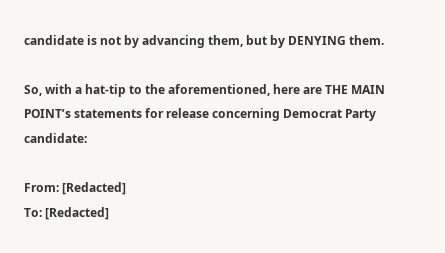candidate is not by advancing them, but by DENYING them.

So, with a hat-tip to the aforementioned, here are THE MAIN POINT’s statements for release concerning Democrat Party candidate:

From: [Redacted]
To: [Redacted]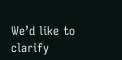We’d like to clarify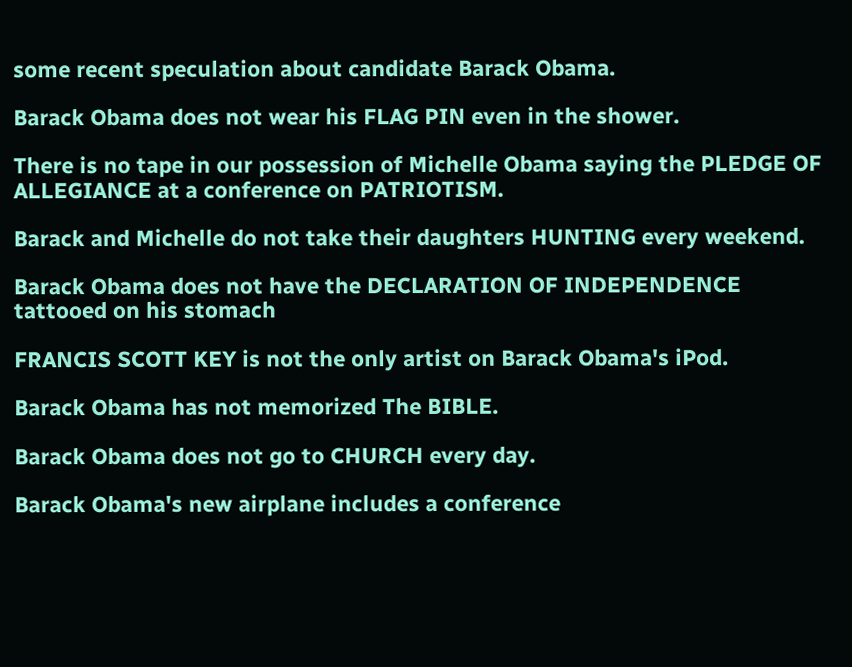some recent speculation about candidate Barack Obama.

Barack Obama does not wear his FLAG PIN even in the shower.

There is no tape in our possession of Michelle Obama saying the PLEDGE OF ALLEGIANCE at a conference on PATRIOTISM.

Barack and Michelle do not take their daughters HUNTING every weekend.

Barack Obama does not have the DECLARATION OF INDEPENDENCE tattooed on his stomach

FRANCIS SCOTT KEY is not the only artist on Barack Obama's iPod.

Barack Obama has not memorized The BIBLE.

Barack Obama does not go to CHURCH every day.

Barack Obama's new airplane includes a conference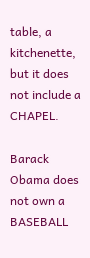table, a kitchenette, but it does not include a CHAPEL.

Barack Obama does not own a BASEBALL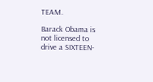TEAM.

Barack Obama is not licensed to drive a SIXTEEN-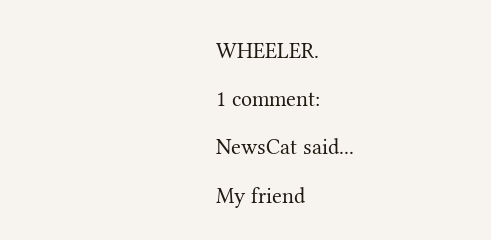WHEELER.

1 comment:

NewsCat said...

My friend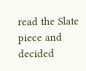read the Slate piece and decided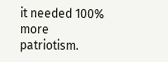it needed 100% more patriotism.